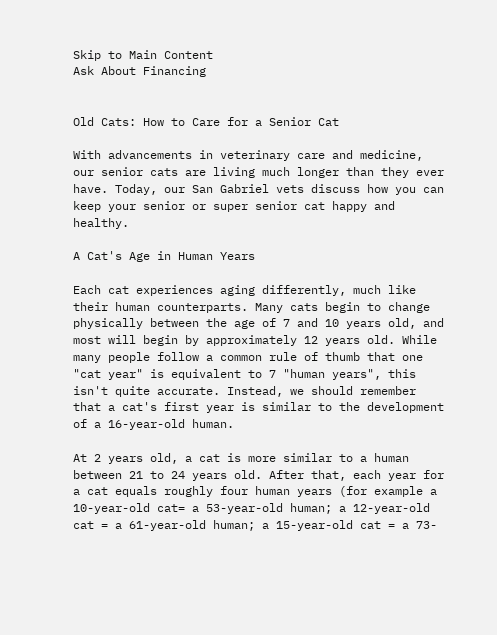Skip to Main Content
Ask About Financing


Old Cats: How to Care for a Senior Cat

With advancements in veterinary care and medicine, our senior cats are living much longer than they ever have. Today, our San Gabriel vets discuss how you can keep your senior or super senior cat happy and healthy.

A Cat's Age in Human Years

Each cat experiences aging differently, much like their human counterparts. Many cats begin to change physically between the age of 7 and 10 years old, and most will begin by approximately 12 years old. While many people follow a common rule of thumb that one "cat year" is equivalent to 7 "human years", this isn't quite accurate. Instead, we should remember that a cat's first year is similar to the development of a 16-year-old human.

At 2 years old, a cat is more similar to a human between 21 to 24 years old. After that, each year for a cat equals roughly four human years (for example a 10-year-old cat= a 53-year-old human; a 12-year-old cat = a 61-year-old human; a 15-year-old cat = a 73-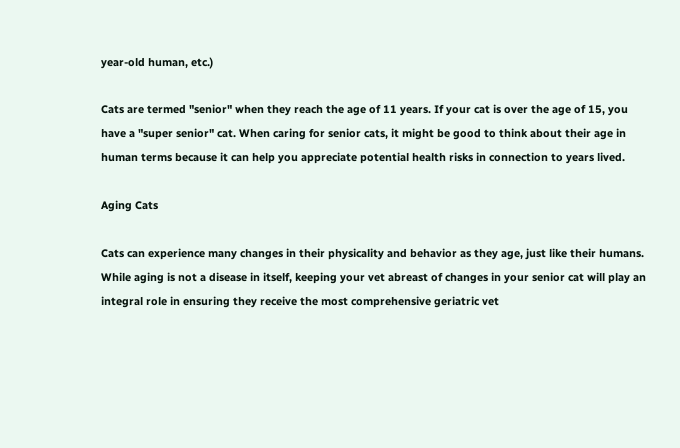year-old human, etc.)

Cats are termed "senior" when they reach the age of 11 years. If your cat is over the age of 15, you have a "super senior" cat. When caring for senior cats, it might be good to think about their age in human terms because it can help you appreciate potential health risks in connection to years lived.

Aging Cats

Cats can experience many changes in their physicality and behavior as they age, just like their humans. While aging is not a disease in itself, keeping your vet abreast of changes in your senior cat will play an integral role in ensuring they receive the most comprehensive geriatric vet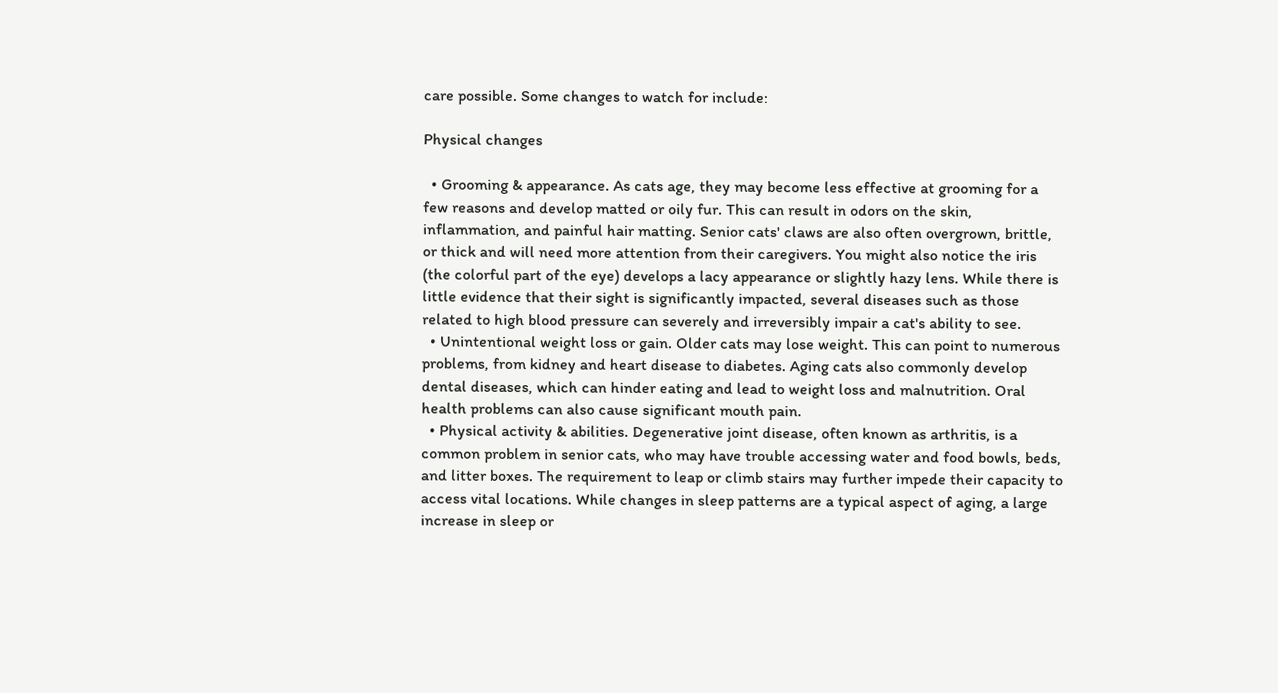care possible. Some changes to watch for include:

Physical changes

  • Grooming & appearance. As cats age, they may become less effective at grooming for a few reasons and develop matted or oily fur. This can result in odors on the skin, inflammation, and painful hair matting. Senior cats' claws are also often overgrown, brittle, or thick and will need more attention from their caregivers. You might also notice the iris (the colorful part of the eye) develops a lacy appearance or slightly hazy lens. While there is little evidence that their sight is significantly impacted, several diseases such as those related to high blood pressure can severely and irreversibly impair a cat's ability to see.
  • Unintentional weight loss or gain. Older cats may lose weight. This can point to numerous problems, from kidney and heart disease to diabetes. Aging cats also commonly develop dental diseases, which can hinder eating and lead to weight loss and malnutrition. Oral health problems can also cause significant mouth pain.
  • Physical activity & abilities. Degenerative joint disease, often known as arthritis, is a common problem in senior cats, who may have trouble accessing water and food bowls, beds, and litter boxes. The requirement to leap or climb stairs may further impede their capacity to access vital locations. While changes in sleep patterns are a typical aspect of aging, a large increase in sleep or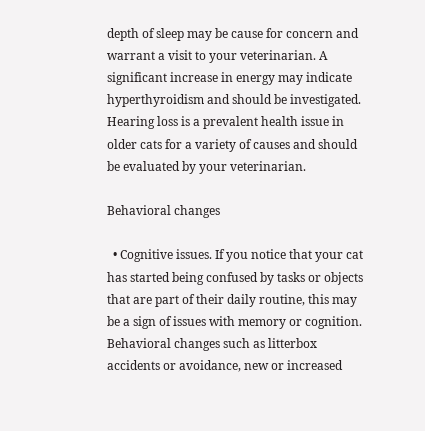depth of sleep may be cause for concern and warrant a visit to your veterinarian. A significant increase in energy may indicate hyperthyroidism and should be investigated. Hearing loss is a prevalent health issue in older cats for a variety of causes and should be evaluated by your veterinarian.

Behavioral changes

  • Cognitive issues. If you notice that your cat has started being confused by tasks or objects that are part of their daily routine, this may be a sign of issues with memory or cognition. Behavioral changes such as litterbox accidents or avoidance, new or increased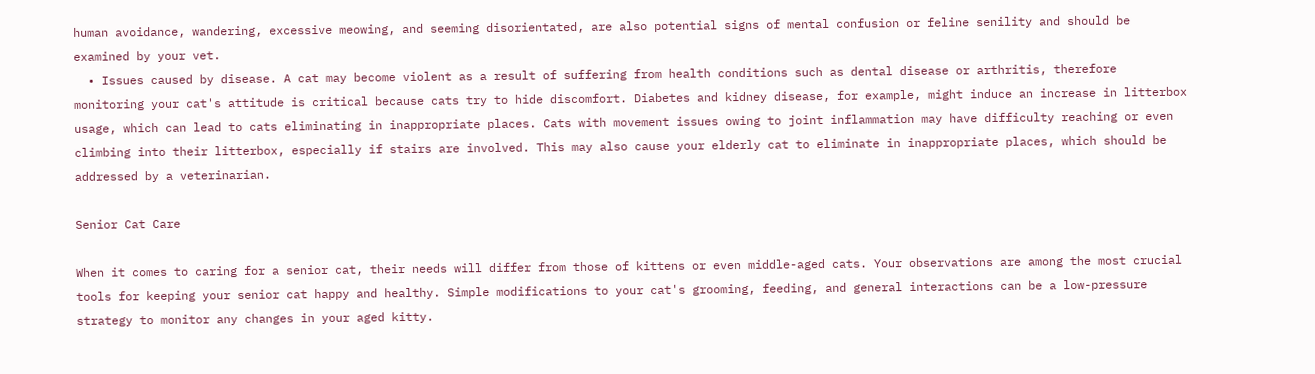human avoidance, wandering, excessive meowing, and seeming disorientated, are also potential signs of mental confusion or feline senility and should be examined by your vet.
  • Issues caused by disease. A cat may become violent as a result of suffering from health conditions such as dental disease or arthritis, therefore monitoring your cat's attitude is critical because cats try to hide discomfort. Diabetes and kidney disease, for example, might induce an increase in litterbox usage, which can lead to cats eliminating in inappropriate places. Cats with movement issues owing to joint inflammation may have difficulty reaching or even climbing into their litterbox, especially if stairs are involved. This may also cause your elderly cat to eliminate in inappropriate places, which should be addressed by a veterinarian.

Senior Cat Care

When it comes to caring for a senior cat, their needs will differ from those of kittens or even middle-aged cats. Your observations are among the most crucial tools for keeping your senior cat happy and healthy. Simple modifications to your cat's grooming, feeding, and general interactions can be a low-pressure strategy to monitor any changes in your aged kitty.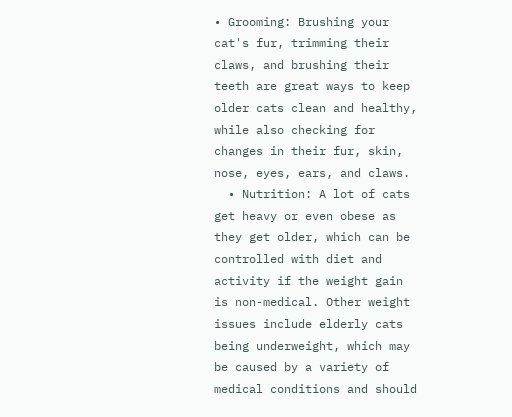• Grooming: Brushing your cat's fur, trimming their claws, and brushing their teeth are great ways to keep older cats clean and healthy, while also checking for changes in their fur, skin, nose, eyes, ears, and claws.
  • Nutrition: A lot of cats get heavy or even obese as they get older, which can be controlled with diet and activity if the weight gain is non-medical. Other weight issues include elderly cats being underweight, which may be caused by a variety of medical conditions and should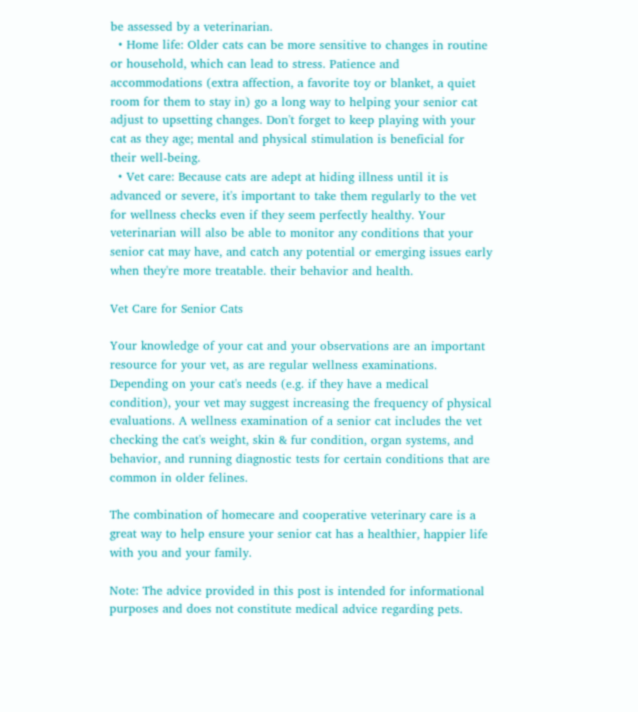be assessed by a veterinarian.
  • Home life: Older cats can be more sensitive to changes in routine or household, which can lead to stress. Patience and accommodations (extra affection, a favorite toy or blanket, a quiet room for them to stay in) go a long way to helping your senior cat adjust to upsetting changes. Don't forget to keep playing with your cat as they age; mental and physical stimulation is beneficial for their well-being.
  • Vet care: Because cats are adept at hiding illness until it is advanced or severe, it's important to take them regularly to the vet for wellness checks even if they seem perfectly healthy. Your veterinarian will also be able to monitor any conditions that your senior cat may have, and catch any potential or emerging issues early when they're more treatable. their behavior and health.

Vet Care for Senior Cats

Your knowledge of your cat and your observations are an important resource for your vet, as are regular wellness examinations. Depending on your cat's needs (e.g. if they have a medical condition), your vet may suggest increasing the frequency of physical evaluations. A wellness examination of a senior cat includes the vet checking the cat's weight, skin & fur condition, organ systems, and behavior, and running diagnostic tests for certain conditions that are common in older felines.

The combination of homecare and cooperative veterinary care is a great way to help ensure your senior cat has a healthier, happier life with you and your family.

Note: The advice provided in this post is intended for informational purposes and does not constitute medical advice regarding pets.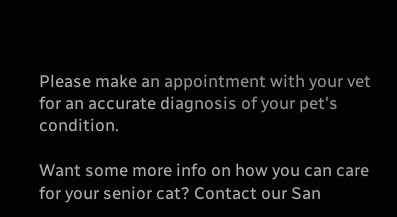Please make an appointment with your vet for an accurate diagnosis of your pet's condition.

Want some more info on how you can care for your senior cat? Contact our San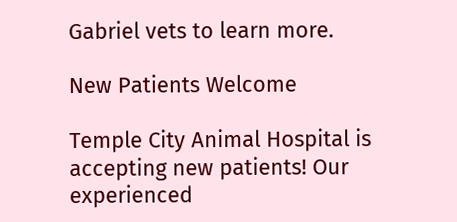Gabriel vets to learn more.

New Patients Welcome

Temple City Animal Hospital is accepting new patients! Our experienced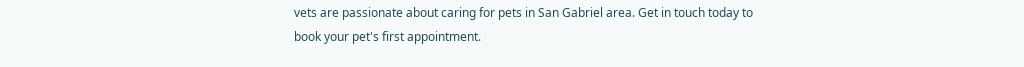vets are passionate about caring for pets in San Gabriel area. Get in touch today to book your pet's first appointment.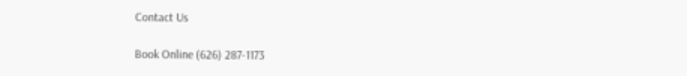Contact Us

Book Online (626) 287-1173